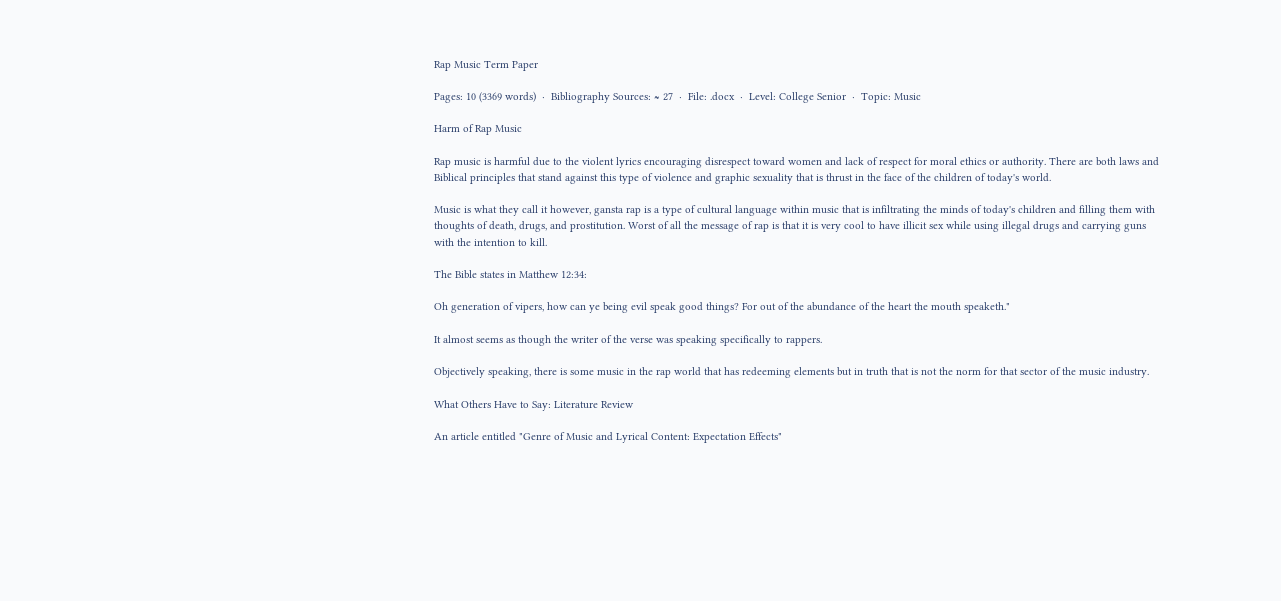Rap Music Term Paper

Pages: 10 (3369 words)  ·  Bibliography Sources: ≈ 27  ·  File: .docx  ·  Level: College Senior  ·  Topic: Music

Harm of Rap Music

Rap music is harmful due to the violent lyrics encouraging disrespect toward women and lack of respect for moral ethics or authority. There are both laws and Biblical principles that stand against this type of violence and graphic sexuality that is thrust in the face of the children of today's world.

Music is what they call it however, gansta rap is a type of cultural language within music that is infiltrating the minds of today's children and filling them with thoughts of death, drugs, and prostitution. Worst of all the message of rap is that it is very cool to have illicit sex while using illegal drugs and carrying guns with the intention to kill.

The Bible states in Matthew 12:34:

Oh generation of vipers, how can ye being evil speak good things? For out of the abundance of the heart the mouth speaketh."

It almost seems as though the writer of the verse was speaking specifically to rappers.

Objectively speaking, there is some music in the rap world that has redeeming elements but in truth that is not the norm for that sector of the music industry.

What Others Have to Say: Literature Review

An article entitled "Genre of Music and Lyrical Content: Expectation Effects"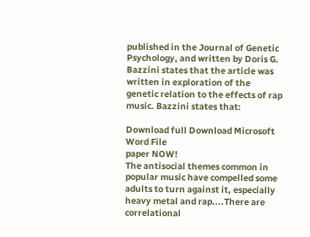published in the Journal of Genetic Psychology, and written by Doris G. Bazzini states that the article was written in exploration of the genetic relation to the effects of rap music. Bazzini states that:

Download full Download Microsoft Word File
paper NOW!
The antisocial themes common in popular music have compelled some adults to turn against it, especially heavy metal and rap....There are correlational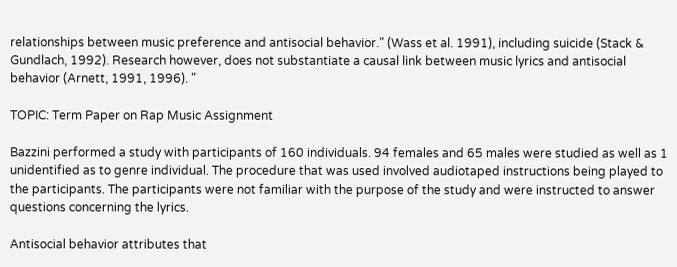relationships between music preference and antisocial behavior." (Wass et al. 1991), including suicide (Stack & Gundlach, 1992). Research however, does not substantiate a causal link between music lyrics and antisocial behavior (Arnett, 1991, 1996). "

TOPIC: Term Paper on Rap Music Assignment

Bazzini performed a study with participants of 160 individuals. 94 females and 65 males were studied as well as 1 unidentified as to genre individual. The procedure that was used involved audiotaped instructions being played to the participants. The participants were not familiar with the purpose of the study and were instructed to answer questions concerning the lyrics.

Antisocial behavior attributes that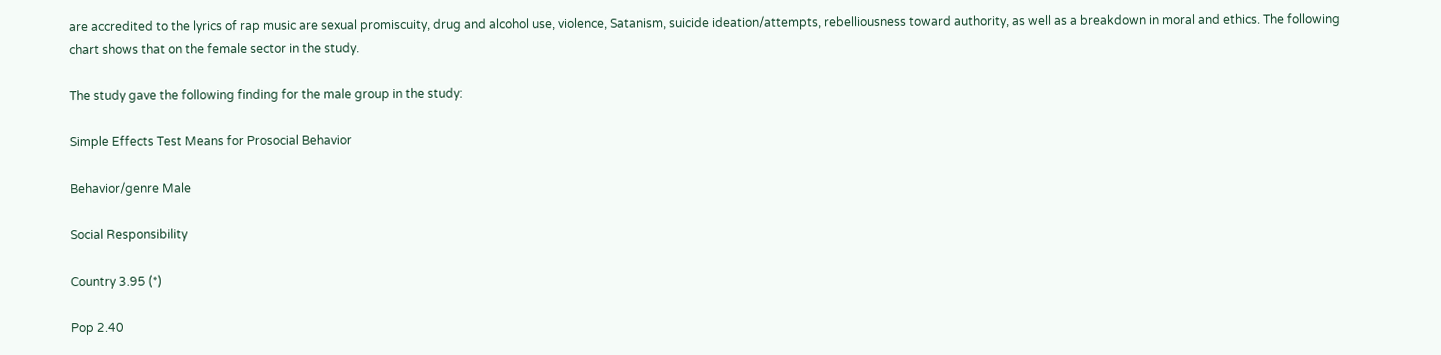are accredited to the lyrics of rap music are sexual promiscuity, drug and alcohol use, violence, Satanism, suicide ideation/attempts, rebelliousness toward authority, as well as a breakdown in moral and ethics. The following chart shows that on the female sector in the study.

The study gave the following finding for the male group in the study:

Simple Effects Test Means for Prosocial Behavior

Behavior/genre Male

Social Responsibility

Country 3.95 (*)

Pop 2.40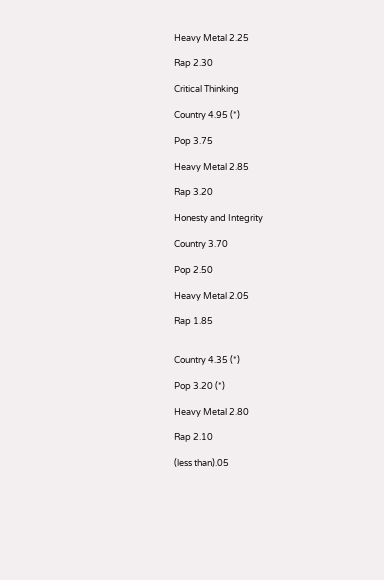Heavy Metal 2.25

Rap 2.30

Critical Thinking

Country 4.95 (*)

Pop 3.75

Heavy Metal 2.85

Rap 3.20

Honesty and Integrity

Country 3.70

Pop 2.50

Heavy Metal 2.05

Rap 1.85


Country 4.35 (*)

Pop 3.20 (*)

Heavy Metal 2.80

Rap 2.10

(less than).05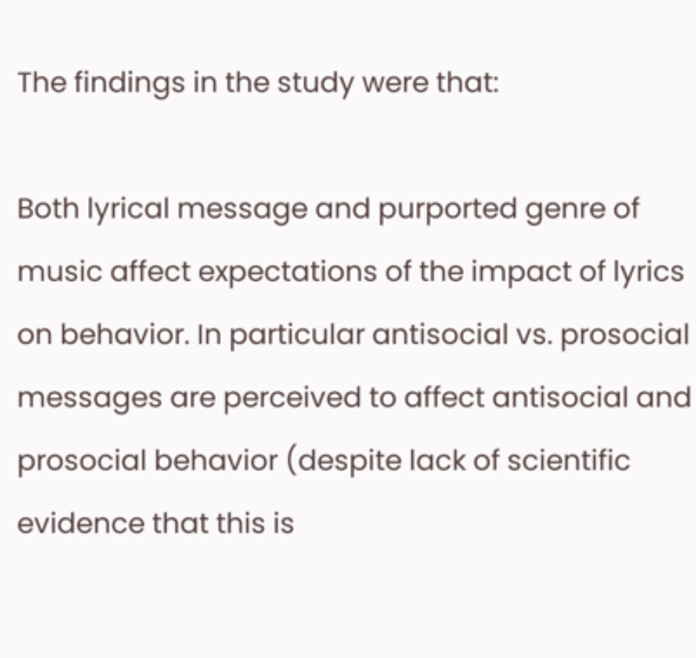The findings in the study were that:

Both lyrical message and purported genre of music affect expectations of the impact of lyrics on behavior. In particular antisocial vs. prosocial messages are perceived to affect antisocial and prosocial behavior (despite lack of scientific evidence that this is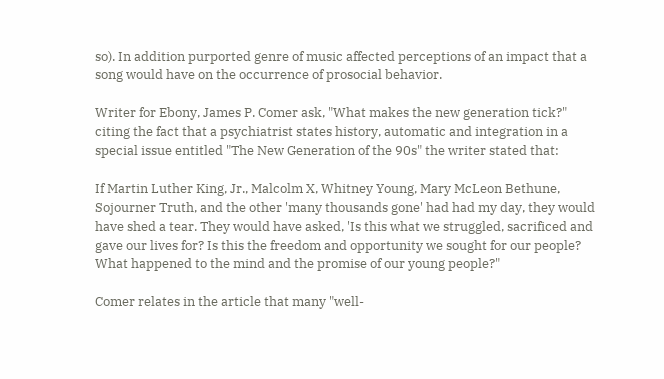so). In addition purported genre of music affected perceptions of an impact that a song would have on the occurrence of prosocial behavior.

Writer for Ebony, James P. Comer ask, "What makes the new generation tick?" citing the fact that a psychiatrist states history, automatic and integration in a special issue entitled "The New Generation of the 90s" the writer stated that:

If Martin Luther King, Jr., Malcolm X, Whitney Young, Mary McLeon Bethune, Sojourner Truth, and the other 'many thousands gone' had had my day, they would have shed a tear. They would have asked, 'Is this what we struggled, sacrificed and gave our lives for? Is this the freedom and opportunity we sought for our people? What happened to the mind and the promise of our young people?"

Comer relates in the article that many "well-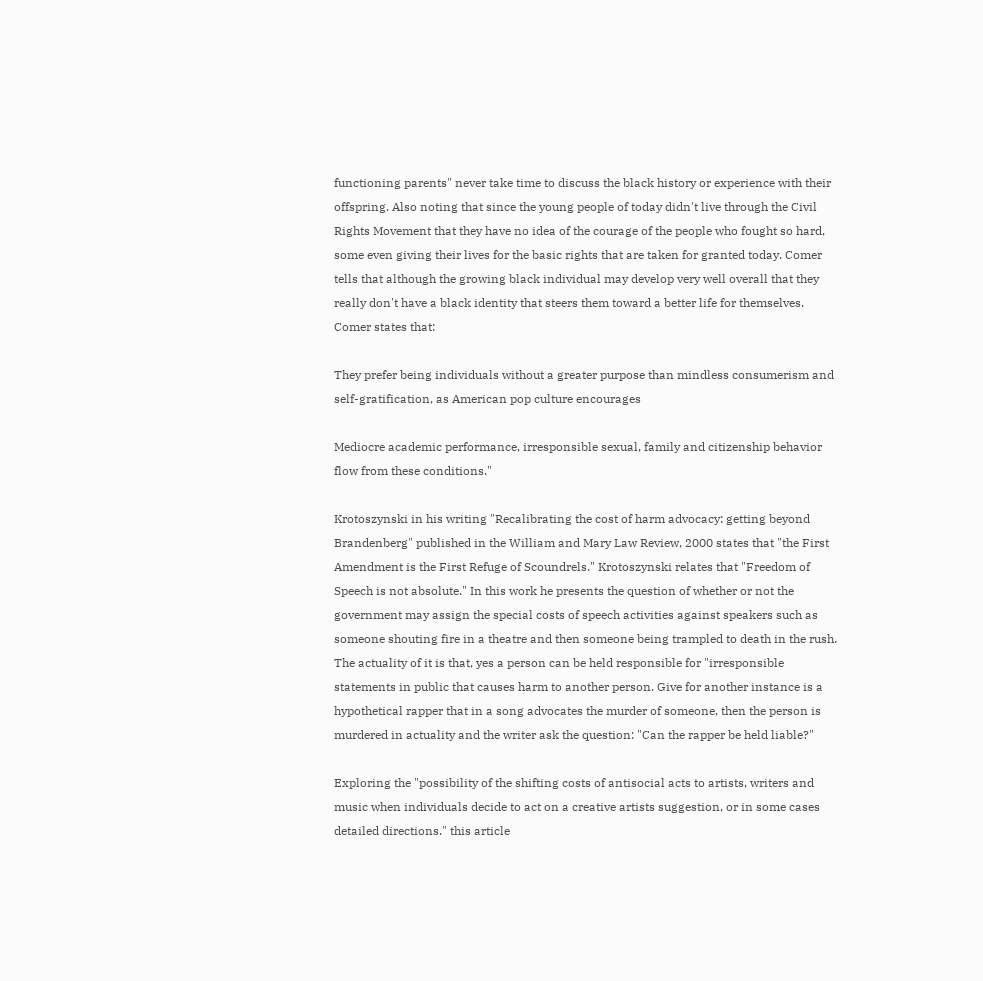functioning parents" never take time to discuss the black history or experience with their offspring. Also noting that since the young people of today didn't live through the Civil Rights Movement that they have no idea of the courage of the people who fought so hard, some even giving their lives for the basic rights that are taken for granted today. Comer tells that although the growing black individual may develop very well overall that they really don't have a black identity that steers them toward a better life for themselves. Comer states that:

They prefer being individuals without a greater purpose than mindless consumerism and self-gratification, as American pop culture encourages

Mediocre academic performance, irresponsible sexual, family and citizenship behavior flow from these conditions."

Krotoszynski in his writing "Recalibrating the cost of harm advocacy: getting beyond Brandenberg" published in the William and Mary Law Review, 2000 states that "the First Amendment is the First Refuge of Scoundrels." Krotoszynski relates that "Freedom of Speech is not absolute." In this work he presents the question of whether or not the government may assign the special costs of speech activities against speakers such as someone shouting fire in a theatre and then someone being trampled to death in the rush. The actuality of it is that, yes a person can be held responsible for "irresponsible statements in public that causes harm to another person. Give for another instance is a hypothetical rapper that in a song advocates the murder of someone, then the person is murdered in actuality and the writer ask the question: "Can the rapper be held liable?"

Exploring the "possibility of the shifting costs of antisocial acts to artists, writers and music when individuals decide to act on a creative artists suggestion, or in some cases detailed directions." this article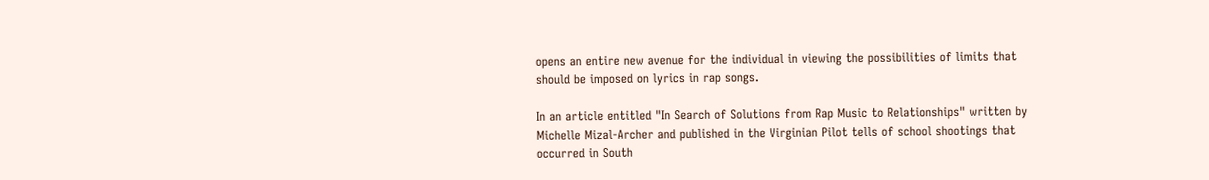opens an entire new avenue for the individual in viewing the possibilities of limits that should be imposed on lyrics in rap songs.

In an article entitled "In Search of Solutions from Rap Music to Relationships" written by Michelle Mizal-Archer and published in the Virginian Pilot tells of school shootings that occurred in South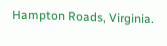Hampton Roads, Virginia.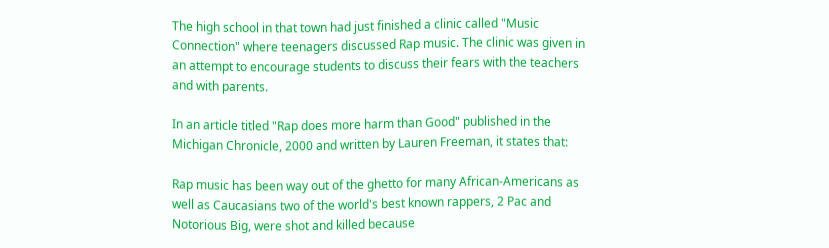The high school in that town had just finished a clinic called "Music Connection" where teenagers discussed Rap music. The clinic was given in an attempt to encourage students to discuss their fears with the teachers and with parents.

In an article titled "Rap does more harm than Good" published in the Michigan Chronicle, 2000 and written by Lauren Freeman, it states that:

Rap music has been way out of the ghetto for many African-Americans as well as Caucasians two of the world's best known rappers, 2 Pac and Notorious Big, were shot and killed because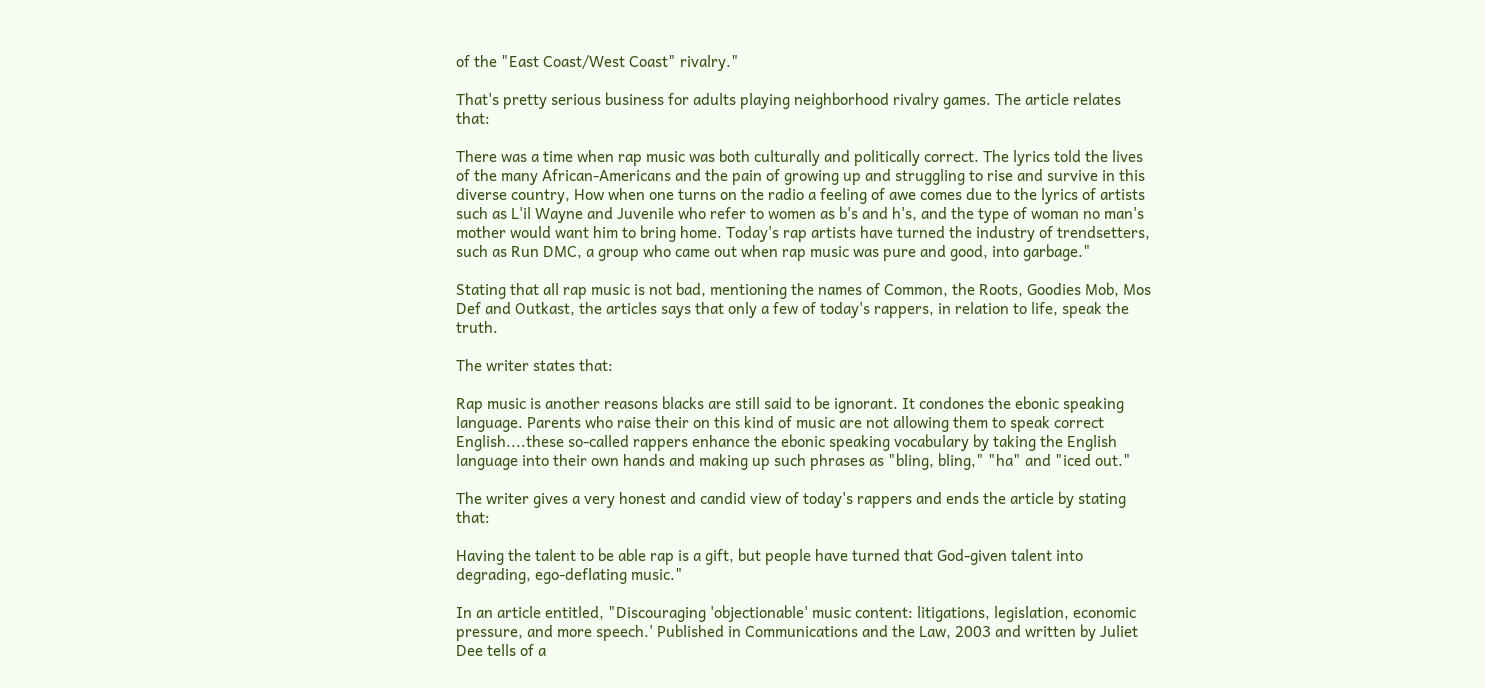of the "East Coast/West Coast" rivalry."

That's pretty serious business for adults playing neighborhood rivalry games. The article relates that:

There was a time when rap music was both culturally and politically correct. The lyrics told the lives of the many African-Americans and the pain of growing up and struggling to rise and survive in this diverse country, How when one turns on the radio a feeling of awe comes due to the lyrics of artists such as L'il Wayne and Juvenile who refer to women as b's and h's, and the type of woman no man's mother would want him to bring home. Today's rap artists have turned the industry of trendsetters, such as Run DMC, a group who came out when rap music was pure and good, into garbage."

Stating that all rap music is not bad, mentioning the names of Common, the Roots, Goodies Mob, Mos Def and Outkast, the articles says that only a few of today's rappers, in relation to life, speak the truth.

The writer states that:

Rap music is another reasons blacks are still said to be ignorant. It condones the ebonic speaking language. Parents who raise their on this kind of music are not allowing them to speak correct English....these so-called rappers enhance the ebonic speaking vocabulary by taking the English language into their own hands and making up such phrases as "bling, bling," "ha" and "iced out."

The writer gives a very honest and candid view of today's rappers and ends the article by stating that:

Having the talent to be able rap is a gift, but people have turned that God-given talent into degrading, ego-deflating music."

In an article entitled, "Discouraging 'objectionable' music content: litigations, legislation, economic pressure, and more speech.' Published in Communications and the Law, 2003 and written by Juliet Dee tells of a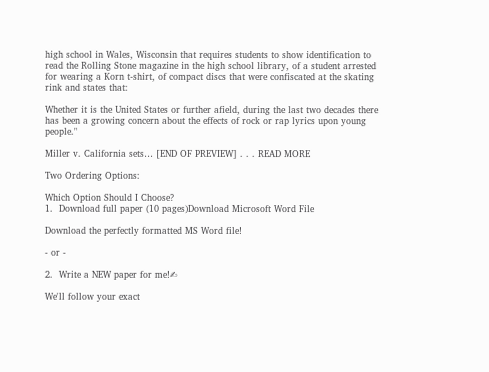high school in Wales, Wisconsin that requires students to show identification to read the Rolling Stone magazine in the high school library, of a student arrested for wearing a Korn t-shirt, of compact discs that were confiscated at the skating rink and states that:

Whether it is the United States or further afield, during the last two decades there has been a growing concern about the effects of rock or rap lyrics upon young people."

Miller v. California sets… [END OF PREVIEW] . . . READ MORE

Two Ordering Options:

Which Option Should I Choose?
1.  Download full paper (10 pages)Download Microsoft Word File

Download the perfectly formatted MS Word file!

- or -

2.  Write a NEW paper for me!✍

We'll follow your exact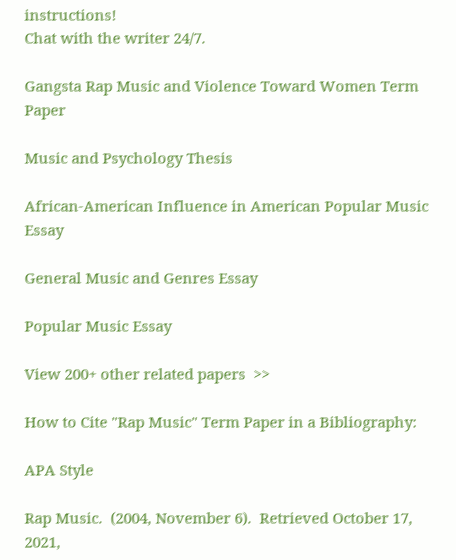instructions!
Chat with the writer 24/7.

Gangsta Rap Music and Violence Toward Women Term Paper

Music and Psychology Thesis

African-American Influence in American Popular Music Essay

General Music and Genres Essay

Popular Music Essay

View 200+ other related papers  >>

How to Cite "Rap Music" Term Paper in a Bibliography:

APA Style

Rap Music.  (2004, November 6).  Retrieved October 17, 2021,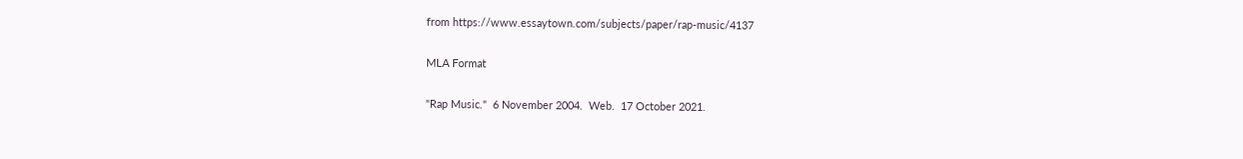from https://www.essaytown.com/subjects/paper/rap-music/4137

MLA Format

"Rap Music."  6 November 2004.  Web.  17 October 2021.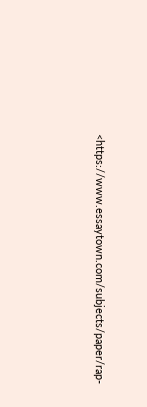<https://www.essaytown.com/subjects/paper/rap-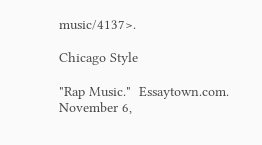music/4137>.

Chicago Style

"Rap Music."  Essaytown.com.  November 6,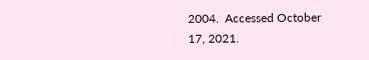2004.  Accessed October 17, 2021.